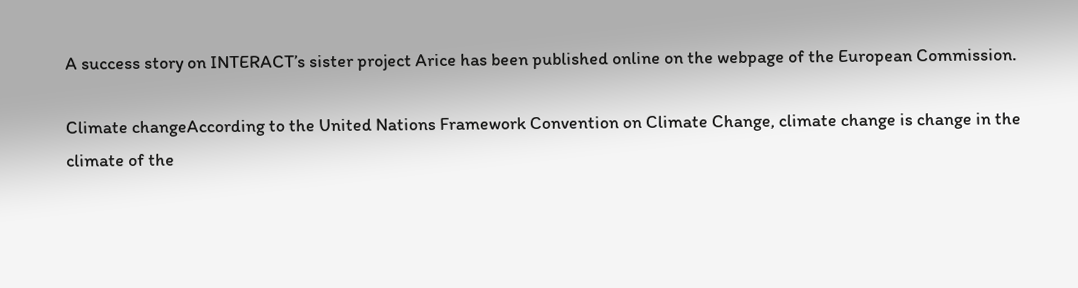A success story on INTERACT’s sister project Arice has been published online on the webpage of the European Commission.

Climate changeAccording to the United Nations Framework Convention on Climate Change, climate change is change in the climate of the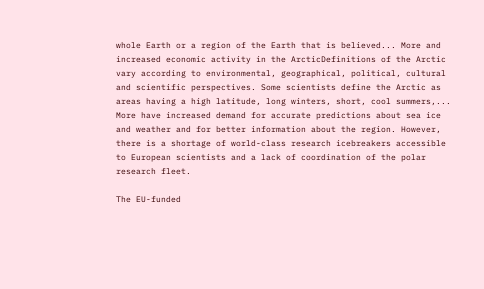whole Earth or a region of the Earth that is believed... More and increased economic activity in the ArcticDefinitions of the Arctic vary according to environmental, geographical, political, cultural and scientific perspectives. Some scientists define the Arctic as areas having a high latitude, long winters, short, cool summers,... More have increased demand for accurate predictions about sea ice and weather and for better information about the region. However, there is a shortage of world-class research icebreakers accessible to European scientists and a lack of coordination of the polar research fleet.

The EU-funded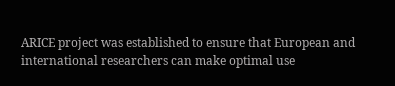ARICE project was established to ensure that European and international researchers can make optimal use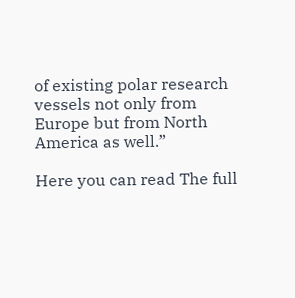of existing polar research vessels not only from Europe but from North America as well.”

Here you can read The full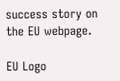success story on the EU webpage.

EU Logo